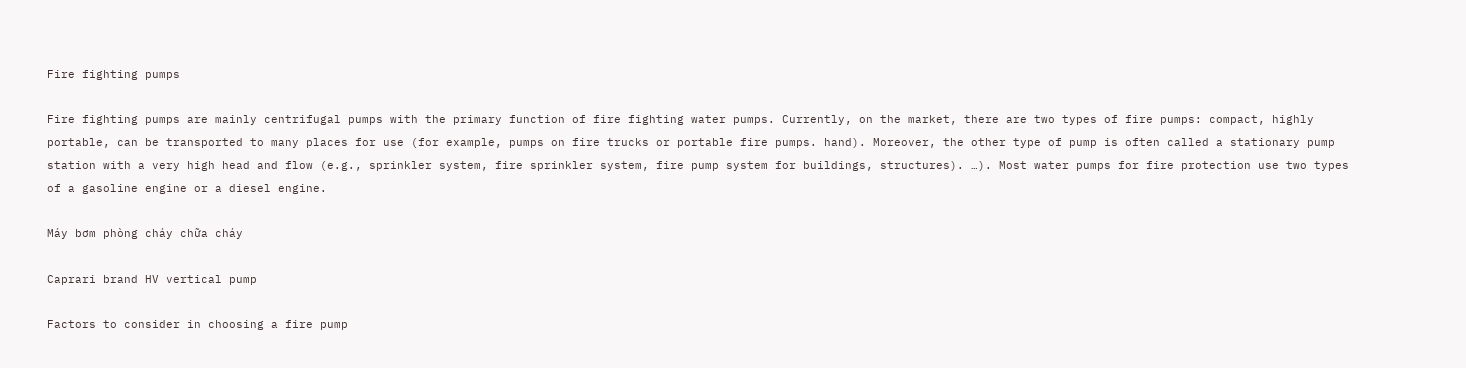Fire fighting pumps

Fire fighting pumps are mainly centrifugal pumps with the primary function of fire fighting water pumps. Currently, on the market, there are two types of fire pumps: compact, highly portable, can be transported to many places for use (for example, pumps on fire trucks or portable fire pumps. hand). Moreover, the other type of pump is often called a stationary pump station with a very high head and flow (e.g., sprinkler system, fire sprinkler system, fire pump system for buildings, structures). …). Most water pumps for fire protection use two types of a gasoline engine or a diesel engine.

Máy bơm phòng cháy chữa cháy

Caprari brand HV vertical pump

Factors to consider in choosing a fire pump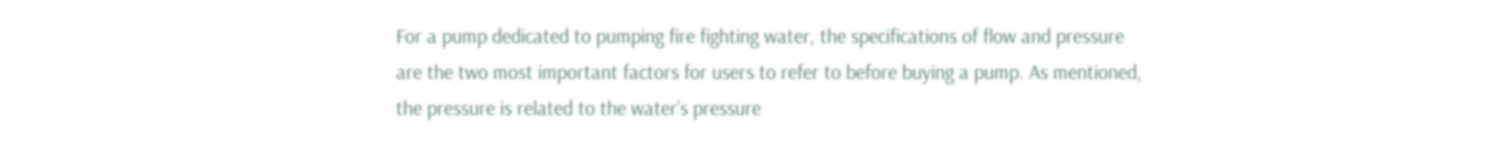For a pump dedicated to pumping fire fighting water, the specifications of flow and pressure are the two most important factors for users to refer to before buying a pump. As mentioned, the pressure is related to the water’s pressure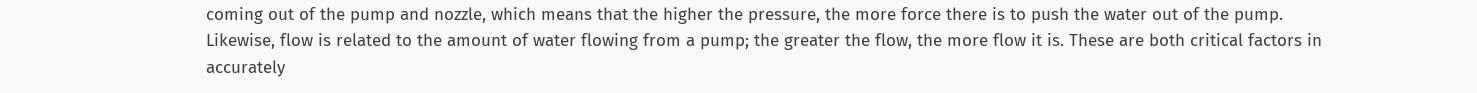coming out of the pump and nozzle, which means that the higher the pressure, the more force there is to push the water out of the pump. Likewise, flow is related to the amount of water flowing from a pump; the greater the flow, the more flow it is. These are both critical factors in accurately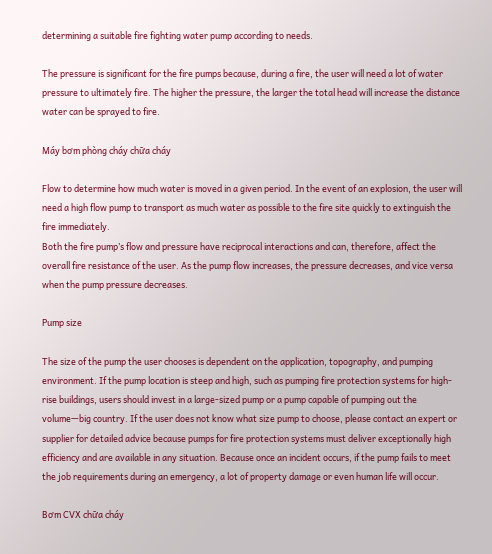determining a suitable fire fighting water pump according to needs.

The pressure is significant for the fire pumps because, during a fire, the user will need a lot of water pressure to ultimately fire. The higher the pressure, the larger the total head will increase the distance water can be sprayed to fire.

Máy bơm phòng cháy chữa cháy

Flow to determine how much water is moved in a given period. In the event of an explosion, the user will need a high flow pump to transport as much water as possible to the fire site quickly to extinguish the fire immediately.
Both the fire pump’s flow and pressure have reciprocal interactions and can, therefore, affect the overall fire resistance of the user. As the pump flow increases, the pressure decreases, and vice versa when the pump pressure decreases.

Pump size

The size of the pump the user chooses is dependent on the application, topography, and pumping environment. If the pump location is steep and high, such as pumping fire protection systems for high-rise buildings, users should invest in a large-sized pump or a pump capable of pumping out the volume—big country. If the user does not know what size pump to choose, please contact an expert or supplier for detailed advice because pumps for fire protection systems must deliver exceptionally high efficiency and are available in any situation. Because once an incident occurs, if the pump fails to meet the job requirements during an emergency, a lot of property damage or even human life will occur.

Bơm CVX chữa cháy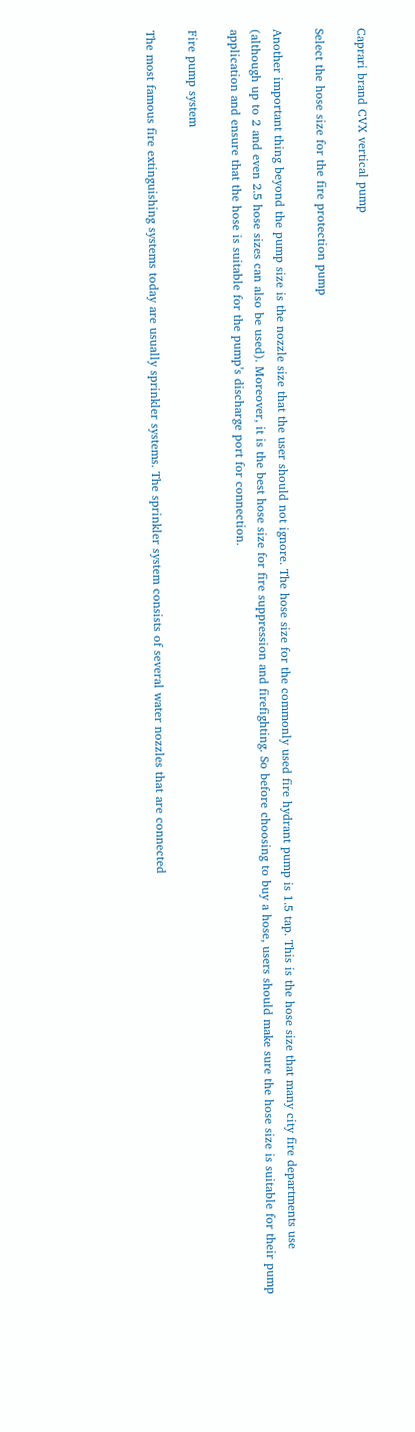Caprari brand CVX vertical pump

Select the hose size for the fire protection pump

Another important thing beyond the pump size is the nozzle size that the user should not ignore. The hose size for the commonly used fire hydrant pump is 1.5 tap. This is the hose size that many city fire departments use (although up to 2 and even 2.5 hose sizes can also be used). Moreover, it is the best hose size for fire suppression and firefighting. So before choosing to buy a hose, users should make sure the hose size is suitable for their pump application and ensure that the hose is suitable for the pump’s discharge port for connection.

Fire pump system

The most famous fire extinguishing systems today are usually sprinkler systems. The sprinkler system consists of several water nozzles that are connected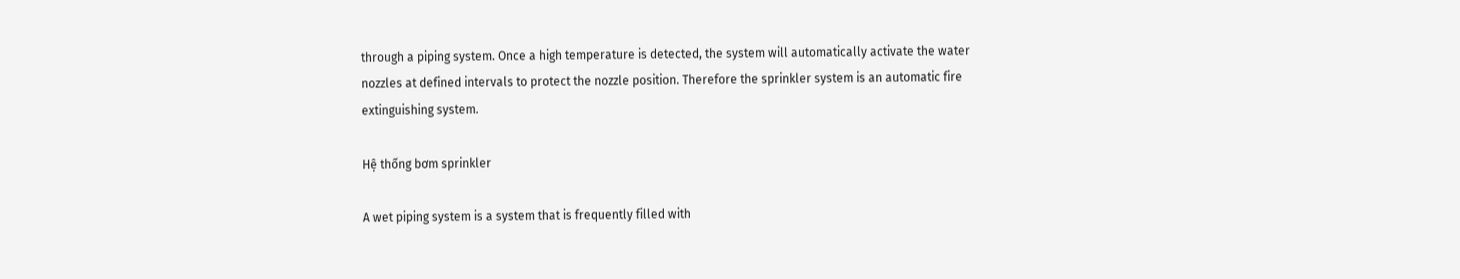through a piping system. Once a high temperature is detected, the system will automatically activate the water nozzles at defined intervals to protect the nozzle position. Therefore the sprinkler system is an automatic fire extinguishing system.

Hệ thống bơm sprinkler

A wet piping system is a system that is frequently filled with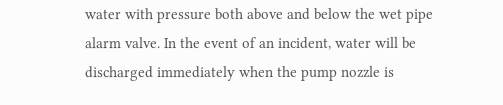water with pressure both above and below the wet pipe alarm valve. In the event of an incident, water will be discharged immediately when the pump nozzle is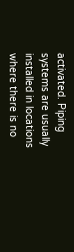activated. Piping systems are usually installed in locations where there is no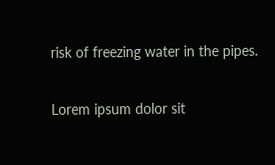risk of freezing water in the pipes.

Lorem ipsum dolor sit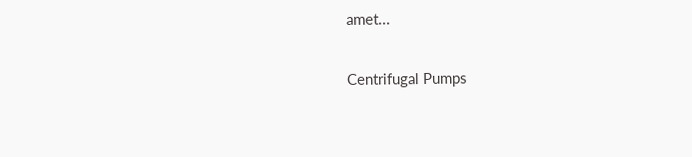amet...

Centrifugal Pumps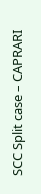SCC Split case – CAPRARI